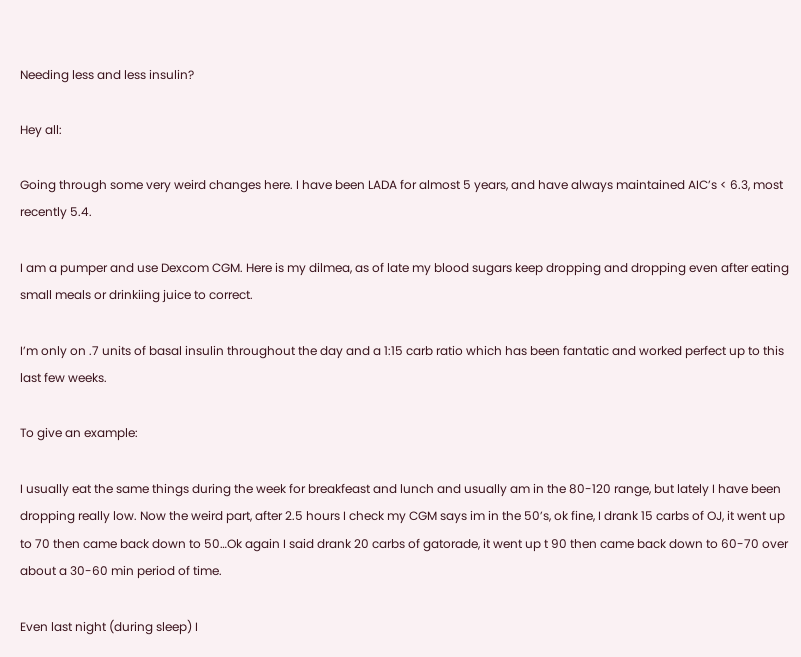Needing less and less insulin?

Hey all:

Going through some very weird changes here. I have been LADA for almost 5 years, and have always maintained AIC’s < 6.3, most recently 5.4.

I am a pumper and use Dexcom CGM. Here is my dilmea, as of late my blood sugars keep dropping and dropping even after eating small meals or drinkiing juice to correct.

I’m only on .7 units of basal insulin throughout the day and a 1:15 carb ratio which has been fantatic and worked perfect up to this last few weeks.

To give an example:

I usually eat the same things during the week for breakfeast and lunch and usually am in the 80-120 range, but lately I have been dropping really low. Now the weird part, after 2.5 hours I check my CGM says im in the 50’s, ok fine, I drank 15 carbs of OJ, it went up to 70 then came back down to 50…Ok again I said drank 20 carbs of gatorade, it went up t 90 then came back down to 60-70 over about a 30-60 min period of time.

Even last night (during sleep) I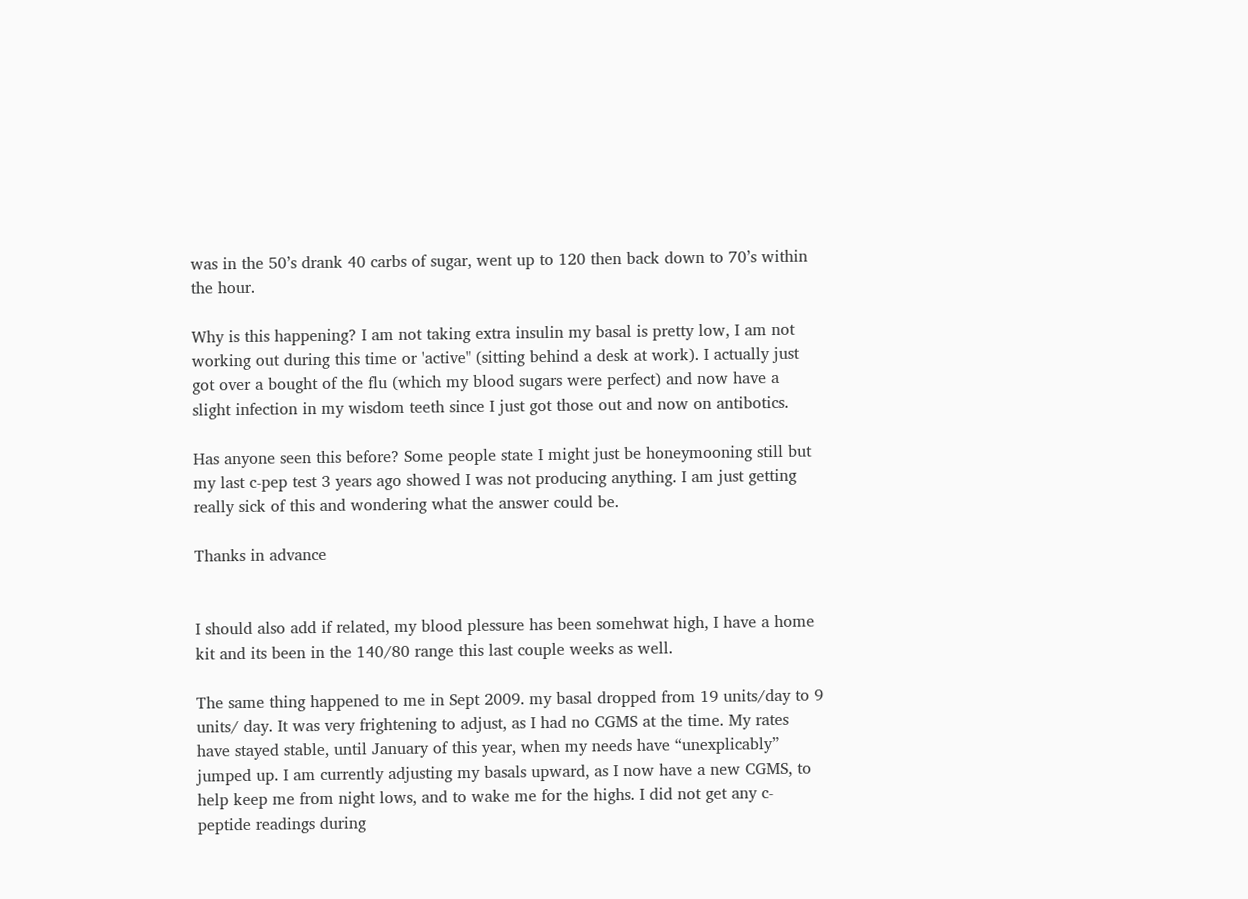was in the 50’s drank 40 carbs of sugar, went up to 120 then back down to 70’s within the hour.

Why is this happening? I am not taking extra insulin my basal is pretty low, I am not working out during this time or 'active" (sitting behind a desk at work). I actually just got over a bought of the flu (which my blood sugars were perfect) and now have a slight infection in my wisdom teeth since I just got those out and now on antibotics.

Has anyone seen this before? Some people state I might just be honeymooning still but my last c-pep test 3 years ago showed I was not producing anything. I am just getting really sick of this and wondering what the answer could be.

Thanks in advance


I should also add if related, my blood plessure has been somehwat high, I have a home kit and its been in the 140/80 range this last couple weeks as well.

The same thing happened to me in Sept 2009. my basal dropped from 19 units/day to 9 units/ day. It was very frightening to adjust, as I had no CGMS at the time. My rates have stayed stable, until January of this year, when my needs have “unexplicably” jumped up. I am currently adjusting my basals upward, as I now have a new CGMS, to help keep me from night lows, and to wake me for the highs. I did not get any c-peptide readings during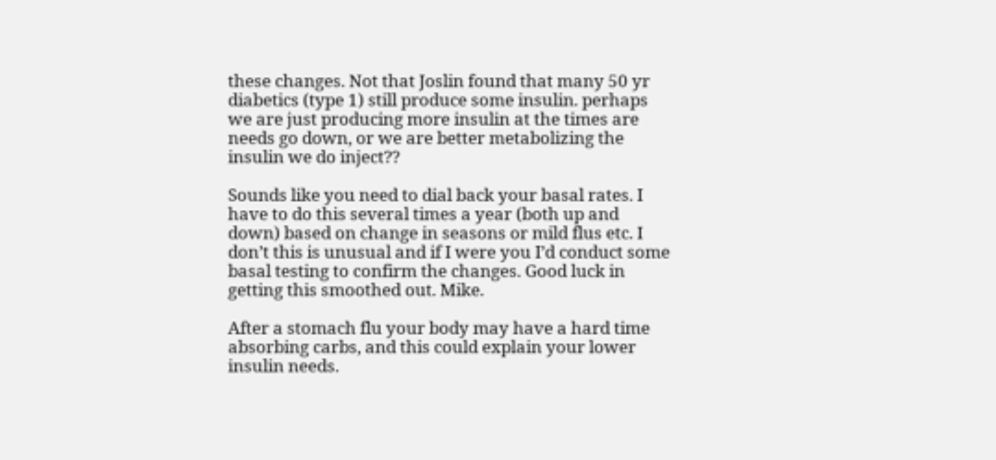these changes. Not that Joslin found that many 50 yr diabetics (type 1) still produce some insulin. perhaps we are just producing more insulin at the times are needs go down, or we are better metabolizing the insulin we do inject??

Sounds like you need to dial back your basal rates. I have to do this several times a year (both up and down) based on change in seasons or mild flus etc. I don’t this is unusual and if I were you I’d conduct some basal testing to confirm the changes. Good luck in getting this smoothed out. Mike.

After a stomach flu your body may have a hard time absorbing carbs, and this could explain your lower insulin needs.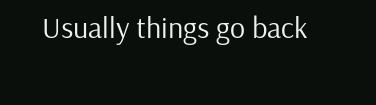Usually things go back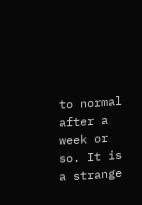to normal after a week or so. It is a strange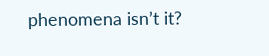phenomena isn’t it?